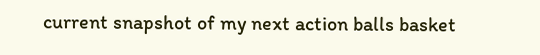current snapshot of my next action balls basket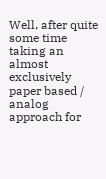Well, after quite some time taking an almost exclusively paper based / analog approach for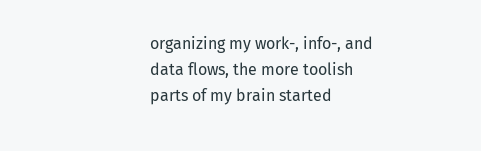organizing my work-, info-, and data flows, the more toolish parts of my brain started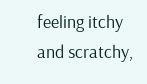feeling itchy and scratchy,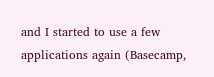and I started to use a few applications again (Basecamp,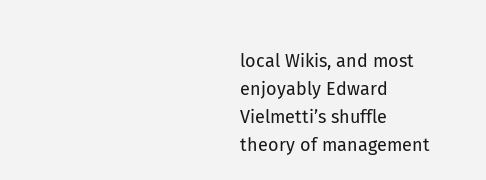local Wikis, and most enjoyably Edward Vielmetti’s shuffle theory of management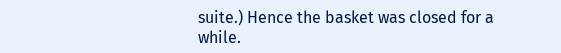suite.) Hence the basket was closed for a while.